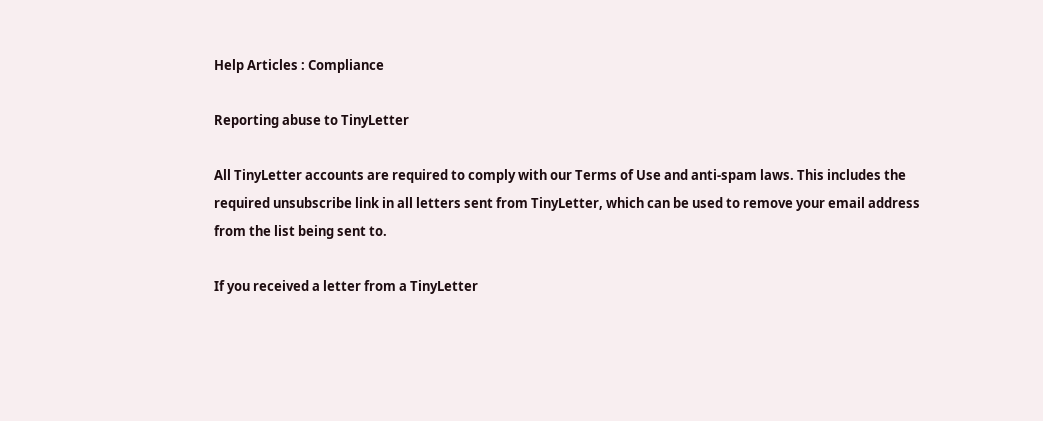Help Articles : Compliance

Reporting abuse to TinyLetter

All TinyLetter accounts are required to comply with our Terms of Use and anti-spam laws. This includes the required unsubscribe link in all letters sent from TinyLetter, which can be used to remove your email address from the list being sent to.

If you received a letter from a TinyLetter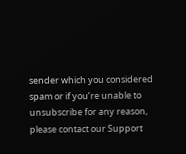sender which you considered spam or if you’re unable to unsubscribe for any reason, please contact our Support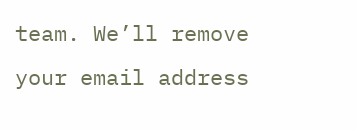team. We’ll remove your email address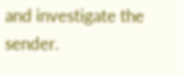and investigate the sender.